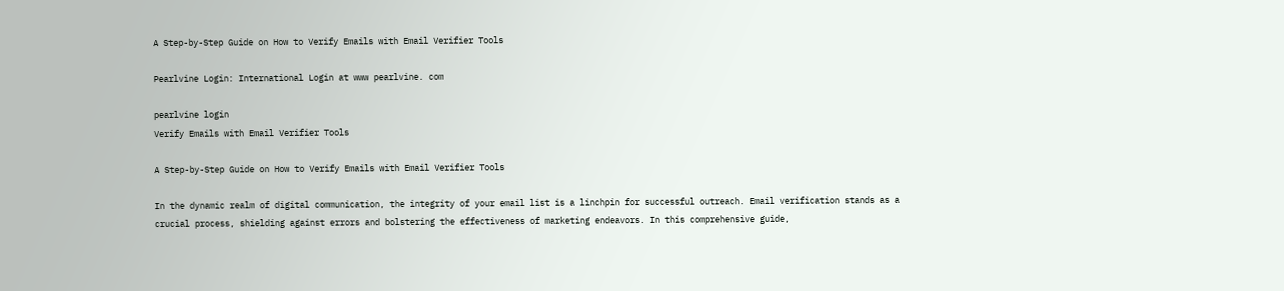A Step-by-Step Guide on How to Verify Emails with Email Verifier Tools

Pearlvine Login: International Login at www pearlvine. com

pearlvine login
Verify Emails with Email Verifier Tools

A Step-by-Step Guide on How to Verify Emails with Email Verifier Tools

In the dynamic realm of digital communication, the integrity of your email list is a linchpin for successful outreach. Email verification stands as a crucial process, shielding against errors and bolstering the effectiveness of marketing endeavors. In this comprehensive guide,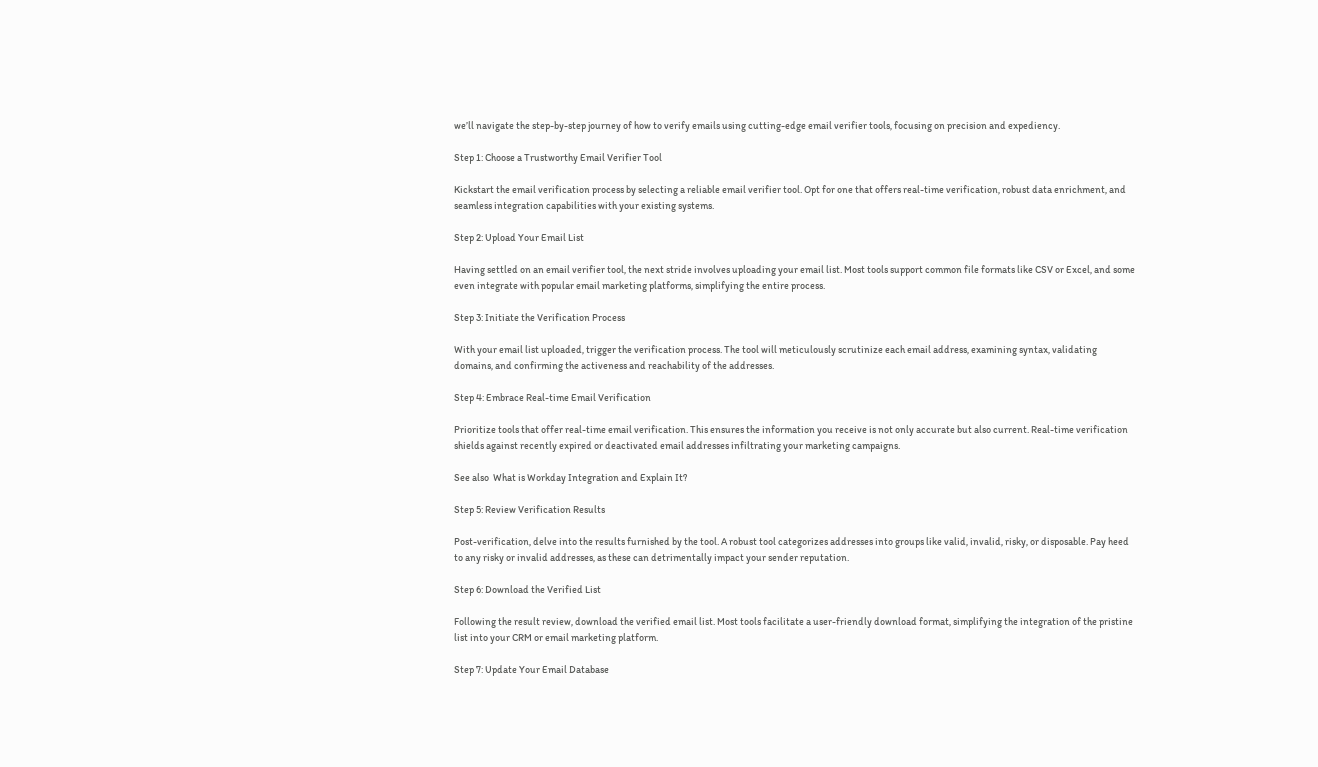we’ll navigate the step-by-step journey of how to verify emails using cutting-edge email verifier tools, focusing on precision and expediency.

Step 1: Choose a Trustworthy Email Verifier Tool

Kickstart the email verification process by selecting a reliable email verifier tool. Opt for one that offers real-time verification, robust data enrichment, and seamless integration capabilities with your existing systems.

Step 2: Upload Your Email List

Having settled on an email verifier tool, the next stride involves uploading your email list. Most tools support common file formats like CSV or Excel, and some even integrate with popular email marketing platforms, simplifying the entire process.

Step 3: Initiate the Verification Process

With your email list uploaded, trigger the verification process. The tool will meticulously scrutinize each email address, examining syntax, validating domains, and confirming the activeness and reachability of the addresses.

Step 4: Embrace Real-time Email Verification

Prioritize tools that offer real-time email verification. This ensures the information you receive is not only accurate but also current. Real-time verification shields against recently expired or deactivated email addresses infiltrating your marketing campaigns.

See also  What is Workday Integration and Explain It?

Step 5: Review Verification Results

Post-verification, delve into the results furnished by the tool. A robust tool categorizes addresses into groups like valid, invalid, risky, or disposable. Pay heed to any risky or invalid addresses, as these can detrimentally impact your sender reputation.

Step 6: Download the Verified List

Following the result review, download the verified email list. Most tools facilitate a user-friendly download format, simplifying the integration of the pristine list into your CRM or email marketing platform.

Step 7: Update Your Email Database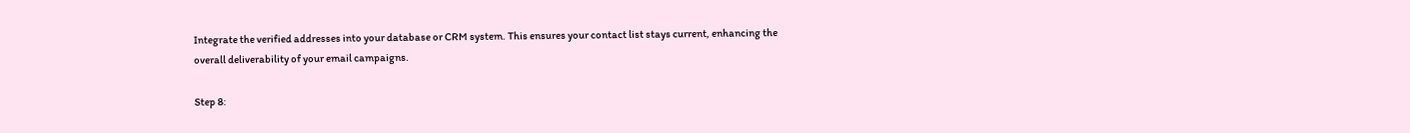Integrate the verified addresses into your database or CRM system. This ensures your contact list stays current, enhancing the overall deliverability of your email campaigns.

Step 8: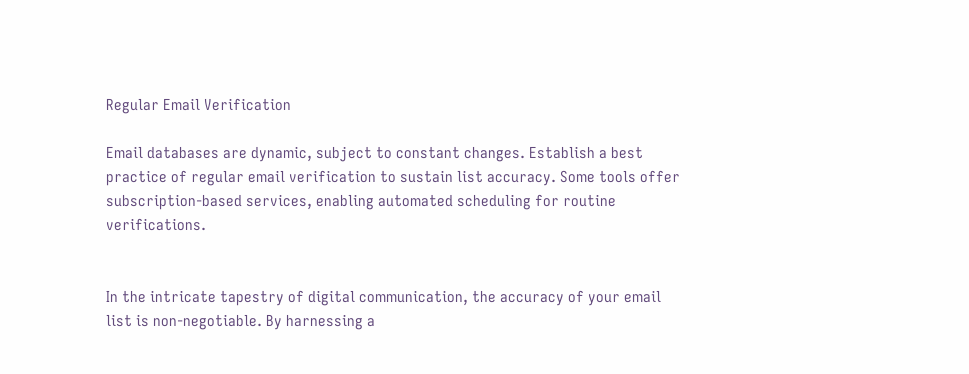Regular Email Verification

Email databases are dynamic, subject to constant changes. Establish a best practice of regular email verification to sustain list accuracy. Some tools offer subscription-based services, enabling automated scheduling for routine verifications.


In the intricate tapestry of digital communication, the accuracy of your email list is non-negotiable. By harnessing a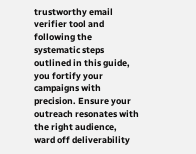trustworthy email verifier tool and following the systematic steps outlined in this guide, you fortify your campaigns with precision. Ensure your outreach resonates with the right audience, ward off deliverability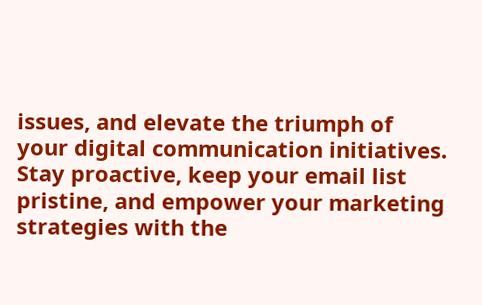issues, and elevate the triumph of your digital communication initiatives. Stay proactive, keep your email list pristine, and empower your marketing strategies with the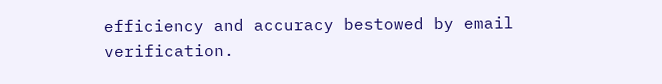efficiency and accuracy bestowed by email verification.